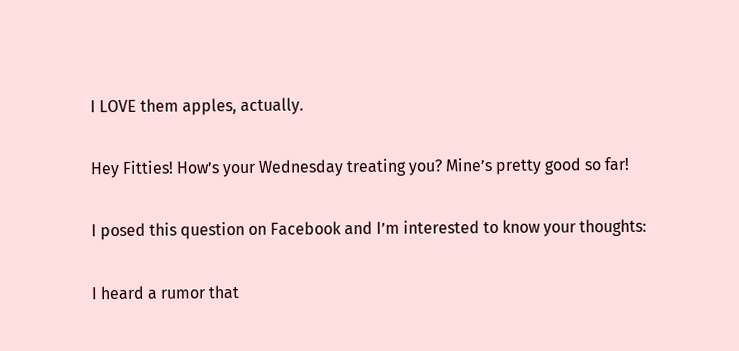I LOVE them apples, actually.

Hey Fitties! How’s your Wednesday treating you? Mine’s pretty good so far!

I posed this question on Facebook and I’m interested to know your thoughts:

I heard a rumor that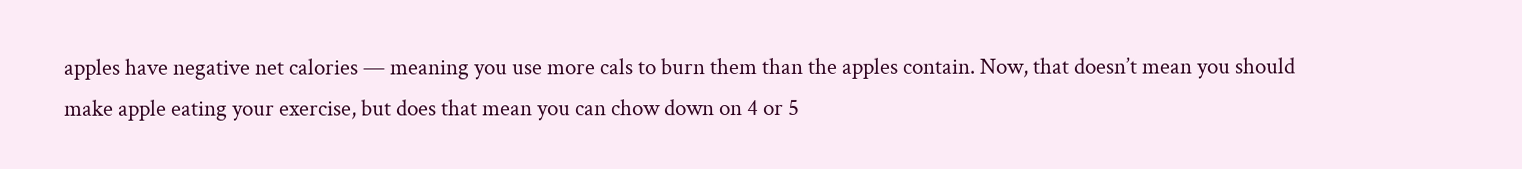apples have negative net calories — meaning you use more cals to burn them than the apples contain. Now, that doesn’t mean you should make apple eating your exercise, but does that mean you can chow down on 4 or 5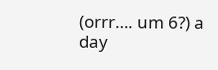(orrr…. um 6?) a day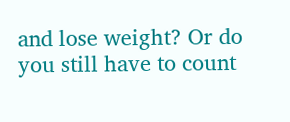and lose weight? Or do you still have to count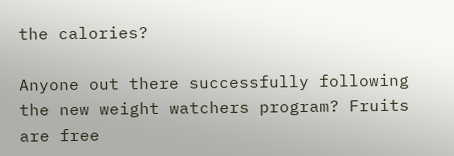the calories?

Anyone out there successfully following the new weight watchers program? Fruits are free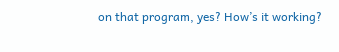on that program, yes? How’s it working?